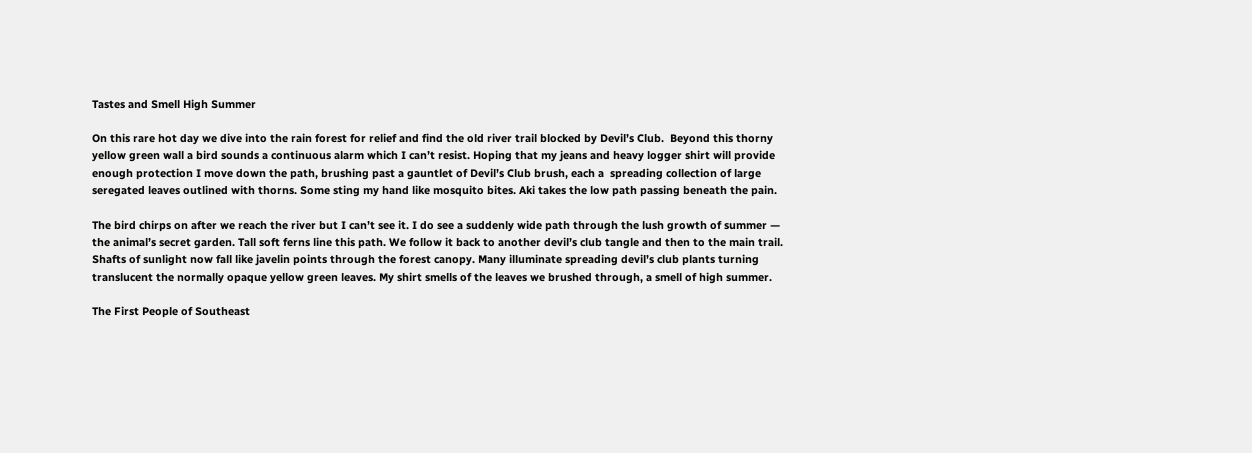Tastes and Smell High Summer

On this rare hot day we dive into the rain forest for relief and find the old river trail blocked by Devil’s Club.  Beyond this thorny yellow green wall a bird sounds a continuous alarm which I can’t resist. Hoping that my jeans and heavy logger shirt will provide enough protection I move down the path, brushing past a gauntlet of Devil’s Club brush, each a  spreading collection of large seregated leaves outlined with thorns. Some sting my hand like mosquito bites. Aki takes the low path passing beneath the pain.

The bird chirps on after we reach the river but I can’t see it. I do see a suddenly wide path through the lush growth of summer — the animal’s secret garden. Tall soft ferns line this path. We follow it back to another devil’s club tangle and then to the main trail. Shafts of sunlight now fall like javelin points through the forest canopy. Many illuminate spreading devil’s club plants turning translucent the normally opaque yellow green leaves. My shirt smells of the leaves we brushed through, a smell of high summer.

The First People of Southeast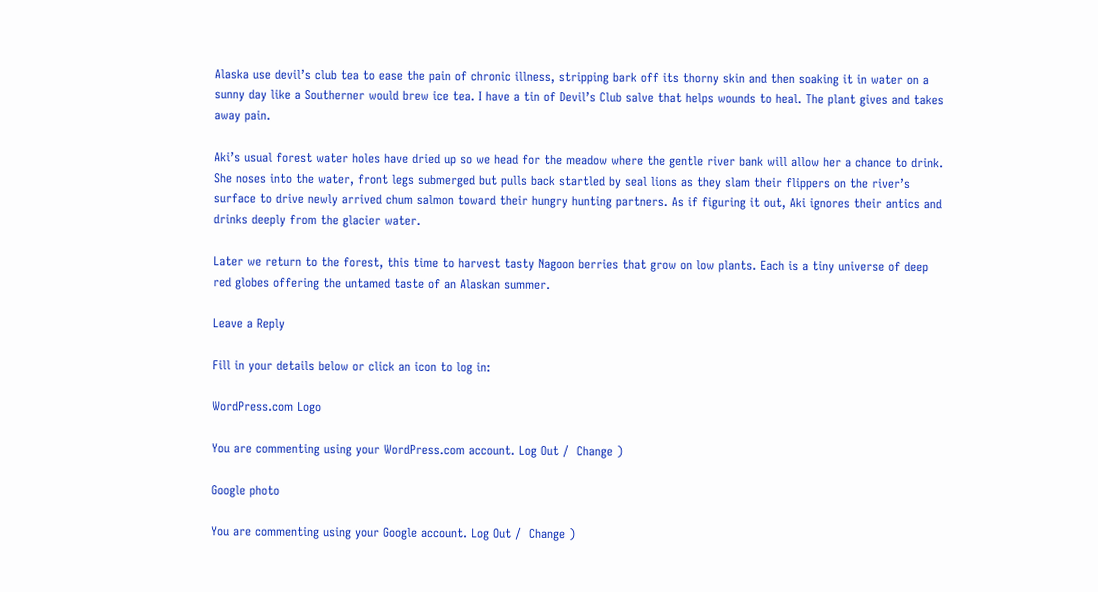Alaska use devil’s club tea to ease the pain of chronic illness, stripping bark off its thorny skin and then soaking it in water on a sunny day like a Southerner would brew ice tea. I have a tin of Devil’s Club salve that helps wounds to heal. The plant gives and takes away pain.

Aki’s usual forest water holes have dried up so we head for the meadow where the gentle river bank will allow her a chance to drink. She noses into the water, front legs submerged but pulls back startled by seal lions as they slam their flippers on the river’s surface to drive newly arrived chum salmon toward their hungry hunting partners. As if figuring it out, Aki ignores their antics and drinks deeply from the glacier water.

Later we return to the forest, this time to harvest tasty Nagoon berries that grow on low plants. Each is a tiny universe of deep red globes offering the untamed taste of an Alaskan summer.

Leave a Reply

Fill in your details below or click an icon to log in:

WordPress.com Logo

You are commenting using your WordPress.com account. Log Out /  Change )

Google photo

You are commenting using your Google account. Log Out /  Change )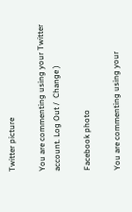Twitter picture

You are commenting using your Twitter account. Log Out /  Change )

Facebook photo

You are commenting using your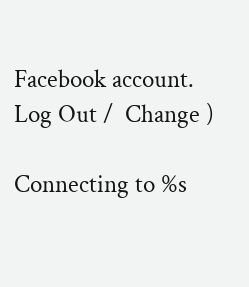Facebook account. Log Out /  Change )

Connecting to %s